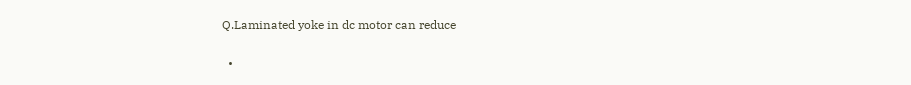Q.Laminated yoke in dc motor can reduce

  •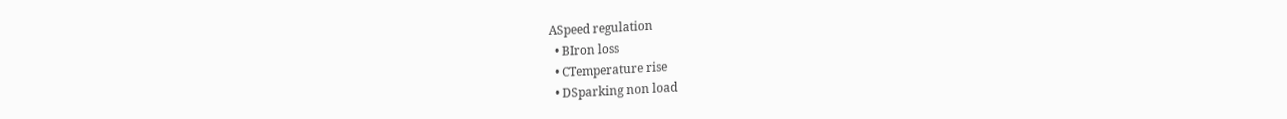ASpeed regulation
  • BIron loss
  • CTemperature rise
  • DSparking non load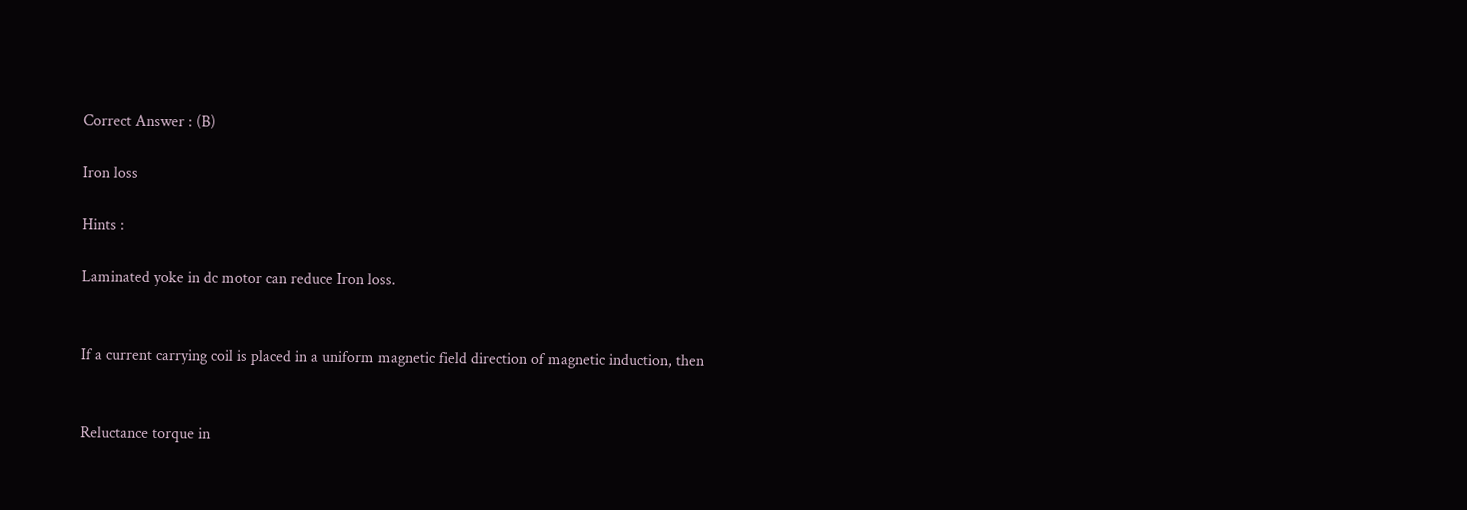Correct Answer : (B)

Iron loss

Hints :

Laminated yoke in dc motor can reduce Iron loss.


If a current carrying coil is placed in a uniform magnetic field direction of magnetic induction, then


Reluctance torque in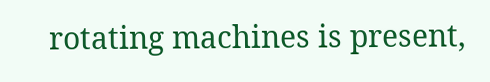rotating machines is present,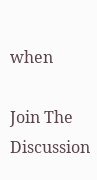when

Join The Discussion